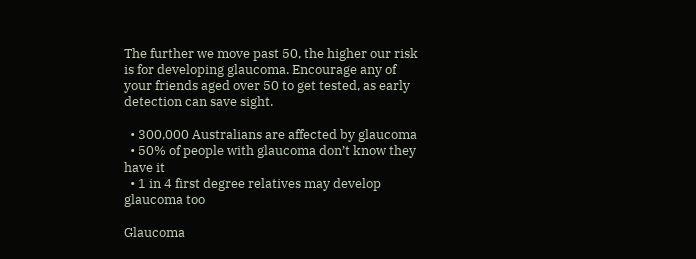The further we move past 50, the higher our risk is for developing glaucoma. Encourage any of your friends aged over 50 to get tested, as early detection can save sight.

  • 300,000 Australians are affected by glaucoma
  • 50% of people with glaucoma don’t know they have it
  • 1 in 4 first degree relatives may develop glaucoma too

Glaucoma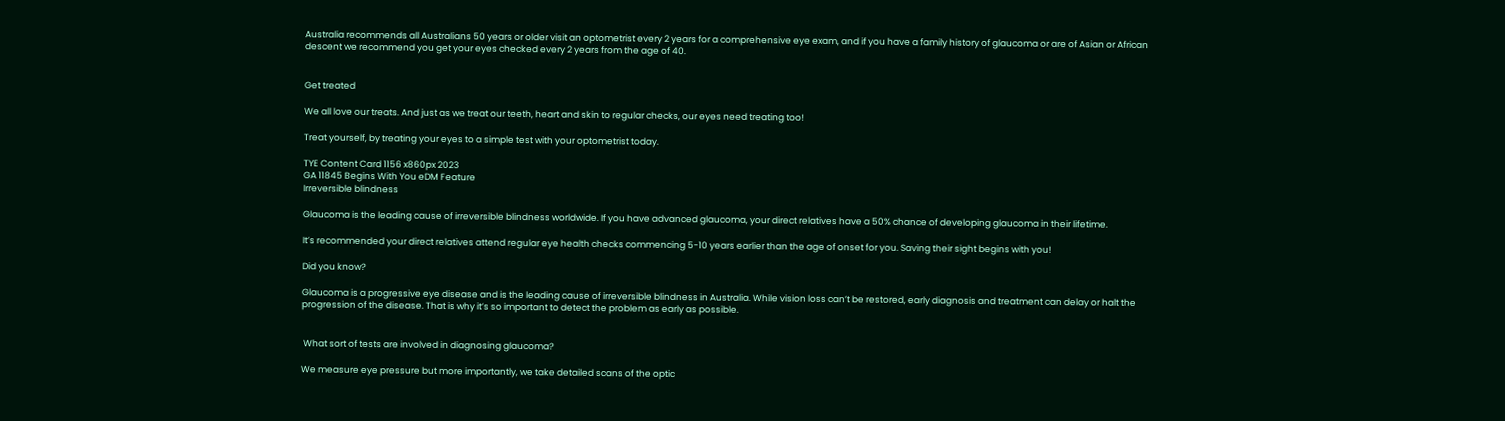Australia recommends all Australians 50 years or older visit an optometrist every 2 years for a comprehensive eye exam, and if you have a family history of glaucoma or are of Asian or African descent we recommend you get your eyes checked every 2 years from the age of 40.


Get treated

We all love our treats. And just as we treat our teeth, heart and skin to regular checks, our eyes need treating too!

Treat yourself, by treating your eyes to a simple test with your optometrist today.

TYE Content Card 1156 x860px 2023
GA 11845 Begins With You eDM Feature
Irreversible blindness

Glaucoma is the leading cause of irreversible blindness worldwide. If you have advanced glaucoma, your direct relatives have a 50% chance of developing glaucoma in their lifetime.

It’s recommended your direct relatives attend regular eye health checks commencing 5-10 years earlier than the age of onset for you. Saving their sight begins with you!

Did you know?

Glaucoma is a progressive eye disease and is the leading cause of irreversible blindness in Australia. While vision loss can’t be restored, early diagnosis and treatment can delay or halt the progression of the disease. That is why it’s so important to detect the problem as early as possible.


 What sort of tests are involved in diagnosing glaucoma?

We measure eye pressure but more importantly, we take detailed scans of the optic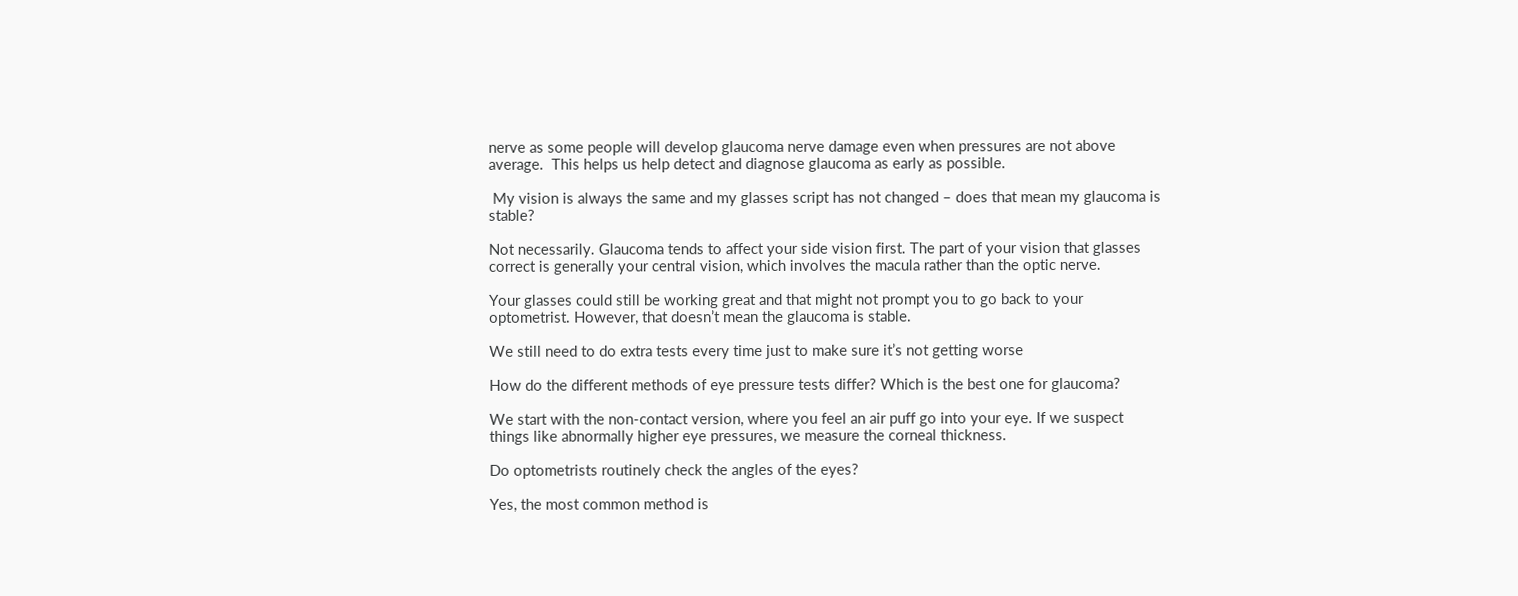nerve as some people will develop glaucoma nerve damage even when pressures are not above average.  This helps us help detect and diagnose glaucoma as early as possible.

 My vision is always the same and my glasses script has not changed – does that mean my glaucoma is stable?

Not necessarily. Glaucoma tends to affect your side vision first. The part of your vision that glasses correct is generally your central vision, which involves the macula rather than the optic nerve.

Your glasses could still be working great and that might not prompt you to go back to your optometrist. However, that doesn’t mean the glaucoma is stable.

We still need to do extra tests every time just to make sure it’s not getting worse

How do the different methods of eye pressure tests differ? Which is the best one for glaucoma?

We start with the non-contact version, where you feel an air puff go into your eye. If we suspect things like abnormally higher eye pressures, we measure the corneal thickness.

Do optometrists routinely check the angles of the eyes?

Yes, the most common method is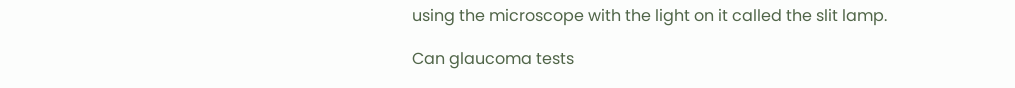using the microscope with the light on it called the slit lamp.

Can glaucoma tests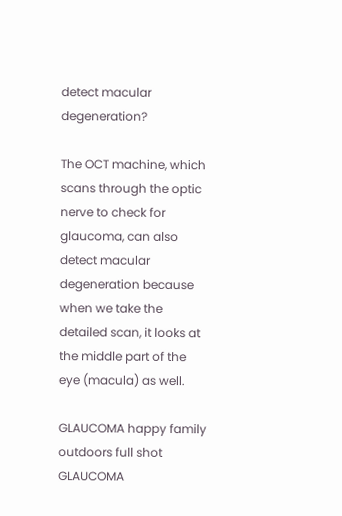detect macular degeneration?

The OCT machine, which scans through the optic nerve to check for glaucoma, can also detect macular degeneration because when we take the detailed scan, it looks at the middle part of the eye (macula) as well.

GLAUCOMA happy family outdoors full shot
GLAUCOMA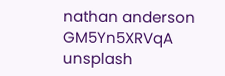nathan anderson GM5Yn5XRVqA unsplash